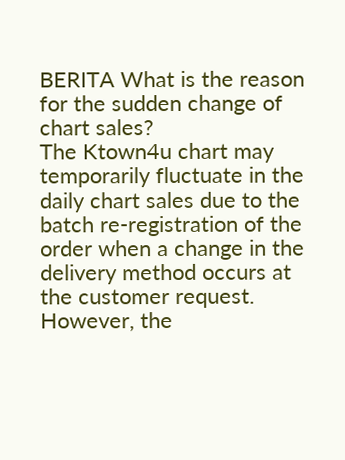BERITA What is the reason for the sudden change of chart sales?
The Ktown4u chart may temporarily fluctuate in the daily chart sales due to the batch re-registration of the order when a change in the delivery method occurs at the customer request. However, the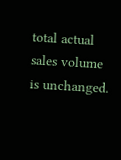total actual sales volume is unchanged.